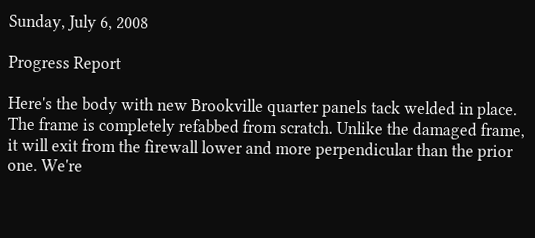Sunday, July 6, 2008

Progress Report

Here's the body with new Brookville quarter panels tack welded in place. The frame is completely refabbed from scratch. Unlike the damaged frame, it will exit from the firewall lower and more perpendicular than the prior one. We're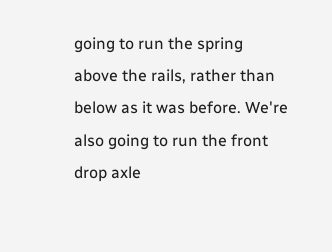going to run the spring above the rails, rather than below as it was before. We're also going to run the front drop axle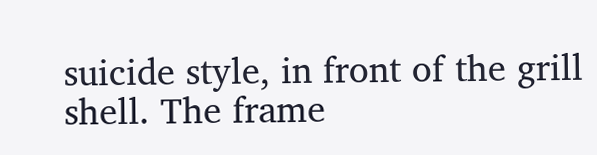suicide style, in front of the grill shell. The frame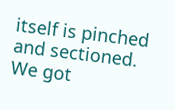itself is pinched and sectioned. We got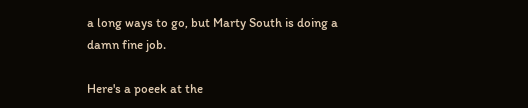a long ways to go, but Marty South is doing a damn fine job.

Here's a poeek at the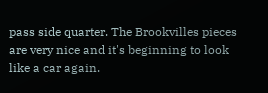pass side quarter. The Brookvilles pieces are very nice and it's beginning to look like a car again.